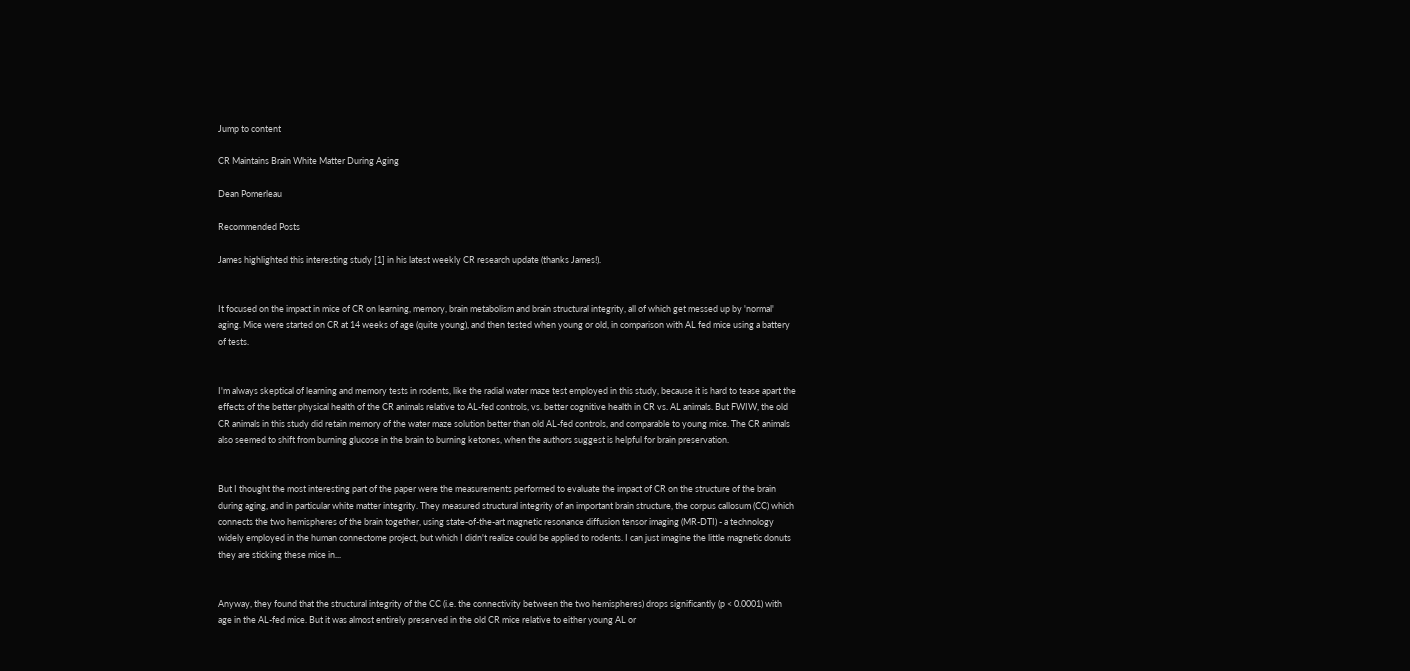Jump to content

CR Maintains Brain White Matter During Aging

Dean Pomerleau

Recommended Posts

James highlighted this interesting study [1] in his latest weekly CR research update (thanks James!).


It focused on the impact in mice of CR on learning, memory, brain metabolism and brain structural integrity, all of which get messed up by 'normal' aging. Mice were started on CR at 14 weeks of age (quite young), and then tested when young or old, in comparison with AL fed mice using a battery of tests.


I'm always skeptical of learning and memory tests in rodents, like the radial water maze test employed in this study, because it is hard to tease apart the effects of the better physical health of the CR animals relative to AL-fed controls, vs. better cognitive health in CR vs. AL animals. But FWIW, the old CR animals in this study did retain memory of the water maze solution better than old AL-fed controls, and comparable to young mice. The CR animals also seemed to shift from burning glucose in the brain to burning ketones, when the authors suggest is helpful for brain preservation.


But I thought the most interesting part of the paper were the measurements performed to evaluate the impact of CR on the structure of the brain during aging, and in particular white matter integrity. They measured structural integrity of an important brain structure, the corpus callosum (CC) which connects the two hemispheres of the brain together, using state-of-the-art magnetic resonance diffusion tensor imaging (MR-DTI) - a technology widely employed in the human connectome project, but which I didn't realize could be applied to rodents. I can just imagine the little magnetic donuts they are sticking these mice in...


Anyway, they found that the structural integrity of the CC (i.e. the connectivity between the two hemispheres) drops significantly (p < 0.0001) with age in the AL-fed mice. But it was almost entirely preserved in the old CR mice relative to either young AL or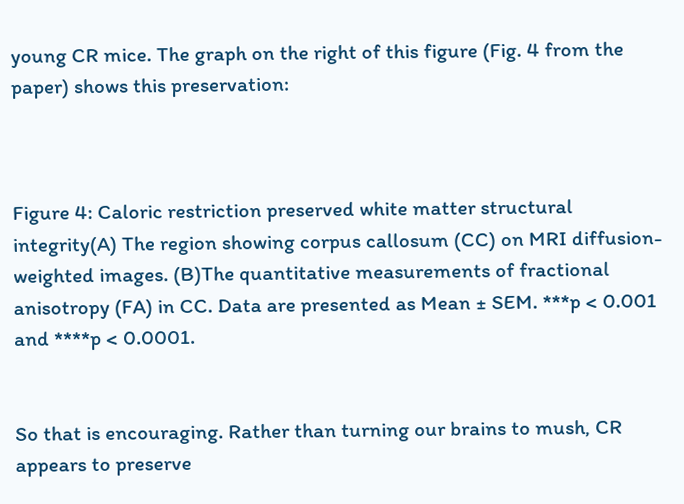young CR mice. The graph on the right of this figure (Fig. 4 from the paper) shows this preservation:



Figure 4: Caloric restriction preserved white matter structural integrity(A) The region showing corpus callosum (CC) on MRI diffusion-weighted images. (B)The quantitative measurements of fractional anisotropy (FA) in CC. Data are presented as Mean ± SEM. ***p < 0.001 and ****p < 0.0001.


So that is encouraging. Rather than turning our brains to mush, CR appears to preserve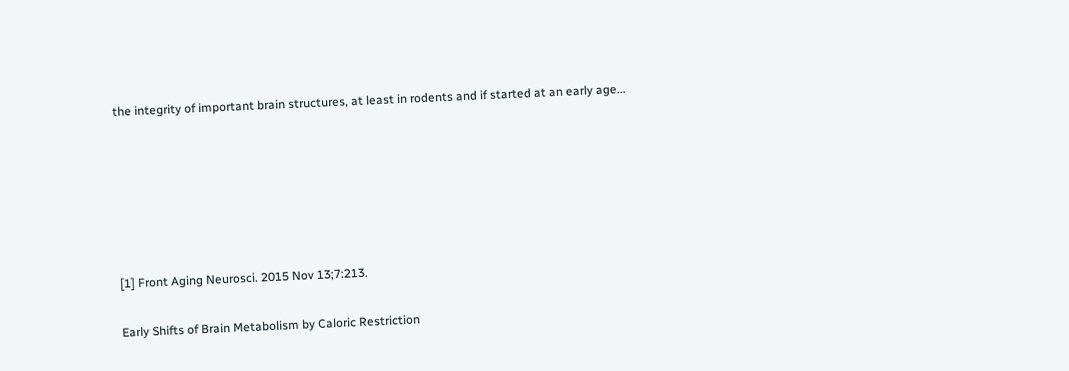the integrity of important brain structures, at least in rodents and if started at an early age...






[1] Front Aging Neurosci. 2015 Nov 13;7:213.

Early Shifts of Brain Metabolism by Caloric Restriction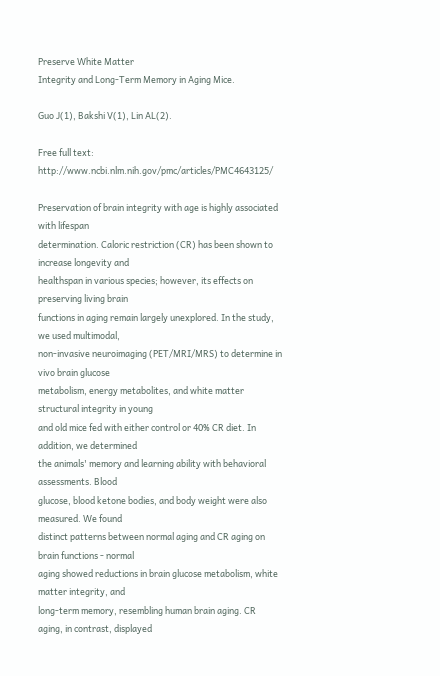Preserve White Matter
Integrity and Long-Term Memory in Aging Mice.

Guo J(1), Bakshi V(1), Lin AL(2).

Free full text: http://www.ncbi.nlm.nih.gov/pmc/articles/PMC4643125/

Preservation of brain integrity with age is highly associated with lifespan
determination. Caloric restriction (CR) has been shown to increase longevity and
healthspan in various species; however, its effects on preserving living brain
functions in aging remain largely unexplored. In the study, we used multimodal,
non-invasive neuroimaging (PET/MRI/MRS) to determine in vivo brain glucose
metabolism, energy metabolites, and white matter structural integrity in young
and old mice fed with either control or 40% CR diet. In addition, we determined
the animals' memory and learning ability with behavioral assessments. Blood
glucose, blood ketone bodies, and body weight were also measured. We found
distinct patterns between normal aging and CR aging on brain functions - normal
aging showed reductions in brain glucose metabolism, white matter integrity, and
long-term memory, resembling human brain aging. CR aging, in contrast, displayed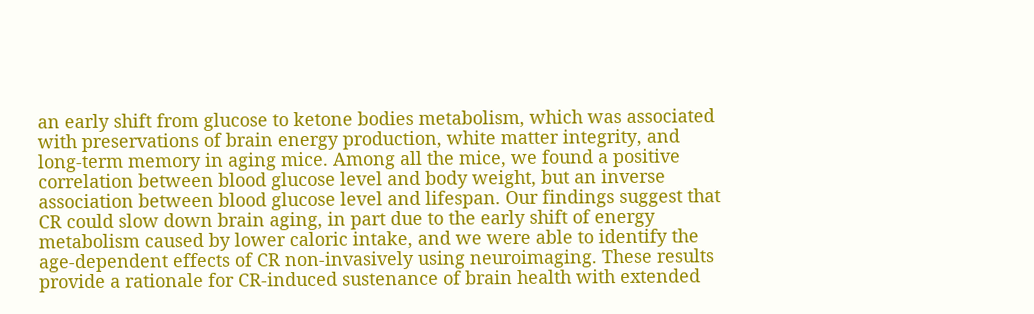an early shift from glucose to ketone bodies metabolism, which was associated
with preservations of brain energy production, white matter integrity, and
long-term memory in aging mice. Among all the mice, we found a positive
correlation between blood glucose level and body weight, but an inverse
association between blood glucose level and lifespan. Our findings suggest that
CR could slow down brain aging, in part due to the early shift of energy
metabolism caused by lower caloric intake, and we were able to identify the
age-dependent effects of CR non-invasively using neuroimaging. These results
provide a rationale for CR-induced sustenance of brain health with extended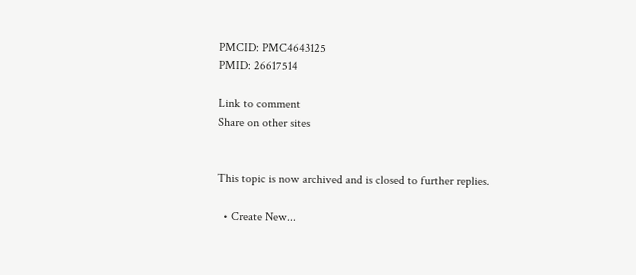PMCID: PMC4643125
PMID: 26617514

Link to comment
Share on other sites


This topic is now archived and is closed to further replies.

  • Create New...